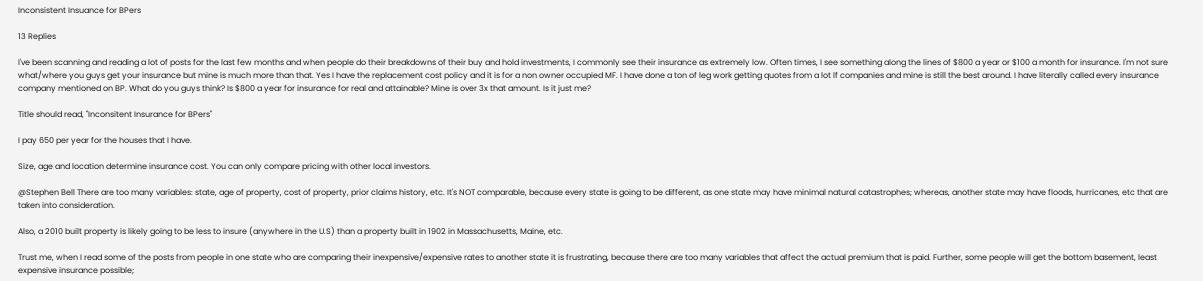Inconsistent Insuance for BPers

13 Replies

I've been scanning and reading a lot of posts for the last few months and when people do their breakdowns of their buy and hold investments, I commonly see their insurance as extremely low. Often times, I see something along the lines of $800 a year or $100 a month for insurance. I'm not sure what/where you guys get your insurance but mine is much more than that. Yes I have the replacement cost policy and it is for a non owner occupied MF. I have done a ton of leg work getting quotes from a lot lf companies and mine is still the best around. I have literally called every insurance company mentioned on BP. What do you guys think? Is $800 a year for insurance for real and attainable? Mine is over 3x that amount. Is it just me?

Title should read, "Inconsitent Insurance for BPers"

I pay 650 per year for the houses that I have.

Size, age and location determine insurance cost. You can only compare pricing with other local investors.

@Stephen Bell There are too many variables: state, age of property, cost of property, prior claims history, etc. It's NOT comparable, because every state is going to be different, as one state may have minimal natural catastrophes; whereas, another state may have floods, hurricanes, etc that are taken into consideration.

Also, a 2010 built property is likely going to be less to insure (anywhere in the U.S) than a property built in 1902 in Massachusetts, Maine, etc.

Trust me, when I read some of the posts from people in one state who are comparing their inexpensive/expensive rates to another state it is frustrating, because there are too many variables that affect the actual premium that is paid. Further, some people will get the bottom basement, least expensive insurance possible;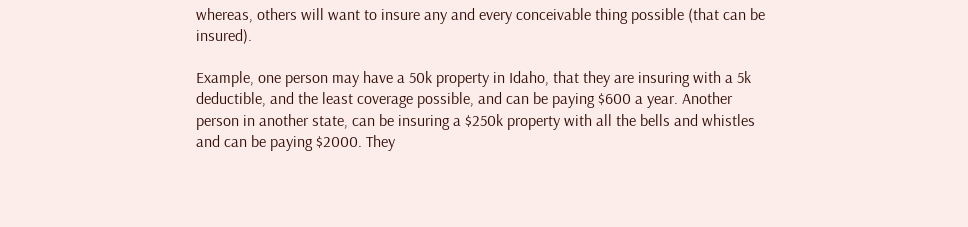whereas, others will want to insure any and every conceivable thing possible (that can be insured).

Example, one person may have a 50k property in Idaho, that they are insuring with a 5k deductible, and the least coverage possible, and can be paying $600 a year. Another person in another state, can be insuring a $250k property with all the bells and whistles and can be paying $2000. They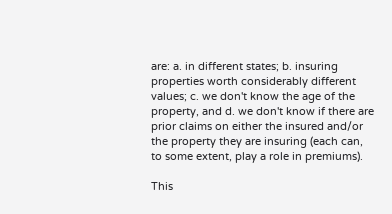are: a. in different states; b. insuring properties worth considerably different values; c. we don't know the age of the property, and d. we don't know if there are prior claims on either the insured and/or the property they are insuring (each can, to some extent, play a role in premiums).

This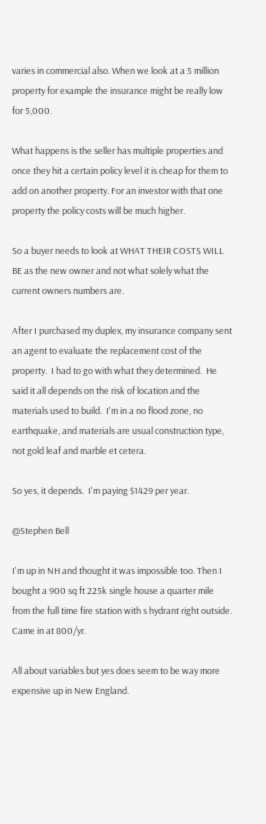varies in commercial also. When we look at a 5 million property for example the insurance might be really low for 5,000.

What happens is the seller has multiple properties and once they hit a certain policy level it is cheap for them to add on another property. For an investor with that one property the policy costs will be much higher.

So a buyer needs to look at WHAT THEIR COSTS WILL BE as the new owner and not what solely what the current owners numbers are.

After I purchased my duplex, my insurance company sent an agent to evaluate the replacement cost of the property.  I had to go with what they determined.  He said it all depends on the risk of location and the materials used to build.  I'm in a no flood zone, no earthquake, and materials are usual construction type, not gold leaf and marble et cetera.

So yes, it depends.  I'm paying $1429 per year.

@Stephen Bell

I'm up in NH and thought it was impossible too. Then I bought a 900 sq ft 225k single house a quarter mile from the full time fire station with s hydrant right outside. Came in at 800/yr.

All about variables but yes does seem to be way more expensive up in New England.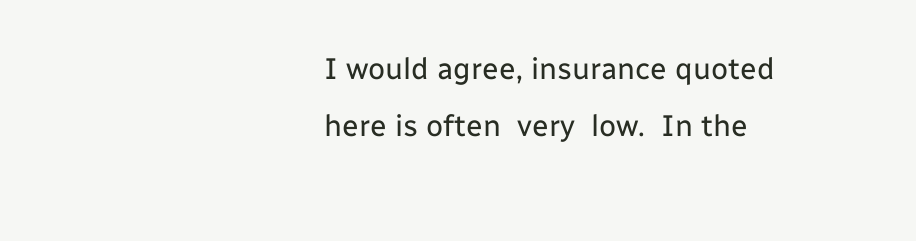I would agree, insurance quoted here is often  very  low.  In the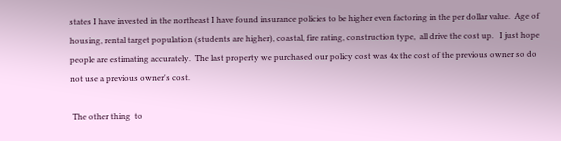states I have invested in the northeast I have found insurance policies to be higher even factoring in the per dollar value.  Age of housing, rental target population (students are higher), coastal, fire rating, construction type,  all drive the cost up.   I just hope people are estimating accurately.  The last property we purchased our policy cost was 4x the cost of the previous owner so do not use a previous owner's cost.

 The other thing  to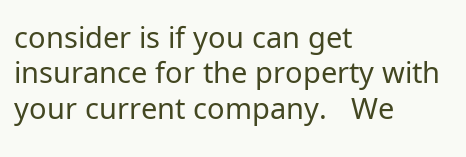consider is if you can get insurance for the property with your current company.   We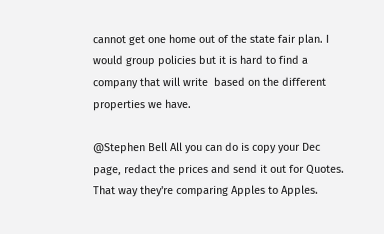cannot get one home out of the state fair plan. I would group policies but it is hard to find a company that will write  based on the different properties we have.

@Stephen Bell All you can do is copy your Dec page, redact the prices and send it out for Quotes. That way they're comparing Apples to Apples.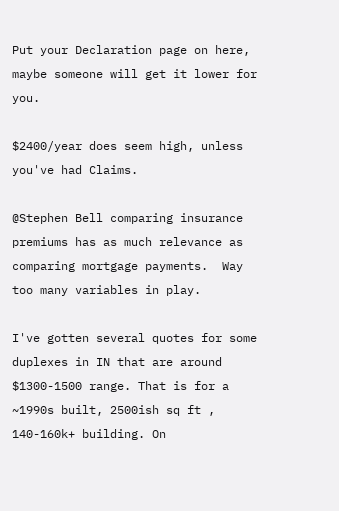Put your Declaration page on here, maybe someone will get it lower for you.

$2400/year does seem high, unless you've had Claims.

@Stephen Bell comparing insurance premiums has as much relevance as comparing mortgage payments.  Way too many variables in play.

I've gotten several quotes for some duplexes in IN that are around $1300-1500 range. That is for a ~1990s built, 2500ish sq ft , 140-160k+ building. On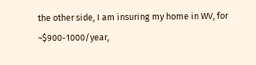the other side, I am insuring my home in WV, for ~$900-1000/year,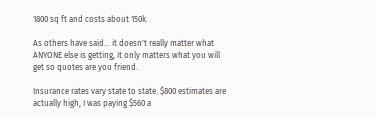1800 sq ft and costs about 150k.

As others have said... it doesn't really matter what ANYONE else is getting, it only matters what you will get so quotes are you friend.

Insurance rates vary state to state. $800 estimates are actually high, I was paying $560 a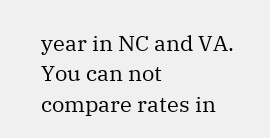year in NC and VA. You can not compare rates in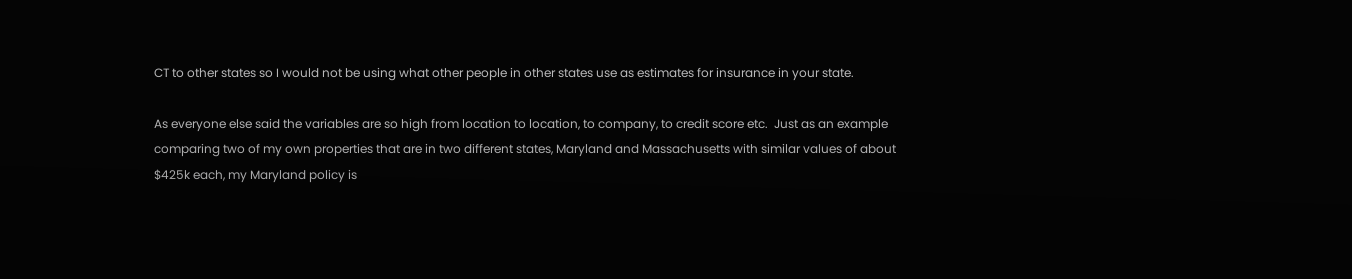CT to other states so I would not be using what other people in other states use as estimates for insurance in your state.

As everyone else said the variables are so high from location to location, to company, to credit score etc.  Just as an example comparing two of my own properties that are in two different states, Maryland and Massachusetts with similar values of about $425k each, my Maryland policy is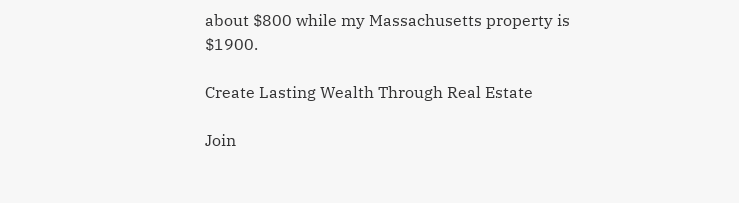about $800 while my Massachusetts property is $1900.

Create Lasting Wealth Through Real Estate

Join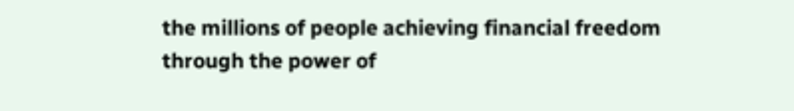the millions of people achieving financial freedom through the power of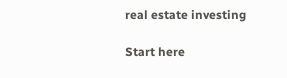real estate investing

Start here